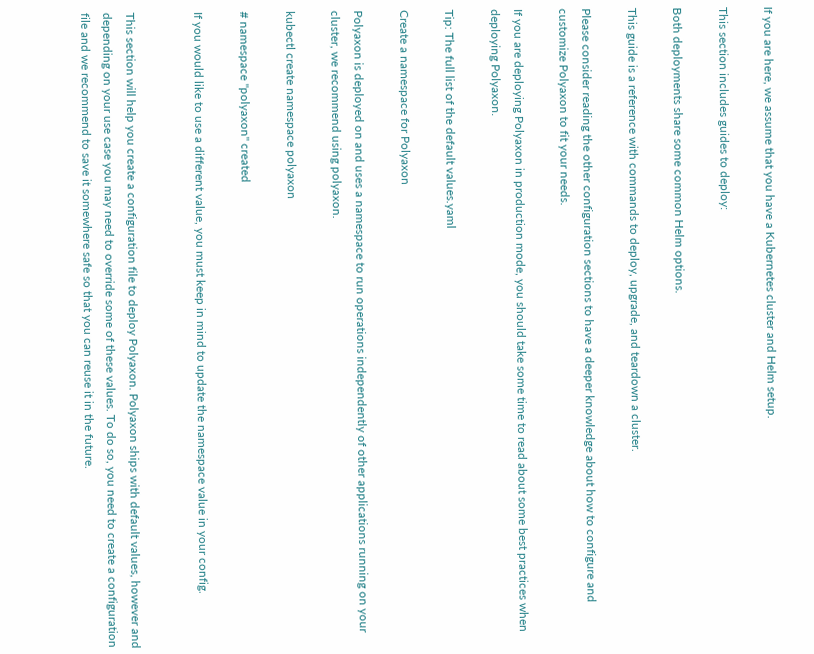If you are here, we assume that you have a Kubernetes cluster and Helm setup.

This section includes guides to deploy:

Both deployments share some common Helm options.

This guide is a reference with commands to deploy, upgrade, and teardown a cluster.

Please consider reading the other configuration sections to have a deeper knowledge about how to configure and customize Polyaxon to fit your needs.

If you are deploying Polyaxon in production mode, you should take some time to read about some best practices when deploying Polyaxon.

Tip: The full list of the default values.yaml

Create a namespace for Polyaxon

Polyaxon is deployed on and uses a namespace to run operations independently of other applications running on your cluster, we recommend using polyaxon.

kubectl create namespace polyaxon

# namespace "polyaxon" created

If you would like to use a different value, you must keep in mind to update the namespace value in your config.


This section will help you create a configuration file to deploy Polyaxon. Polyaxon ships with default values, however and depending on your use case you may need to override some of these values. To do so, you need to create a configuration file and we recommend to save it somewhere safe so that you can reuse it in the future.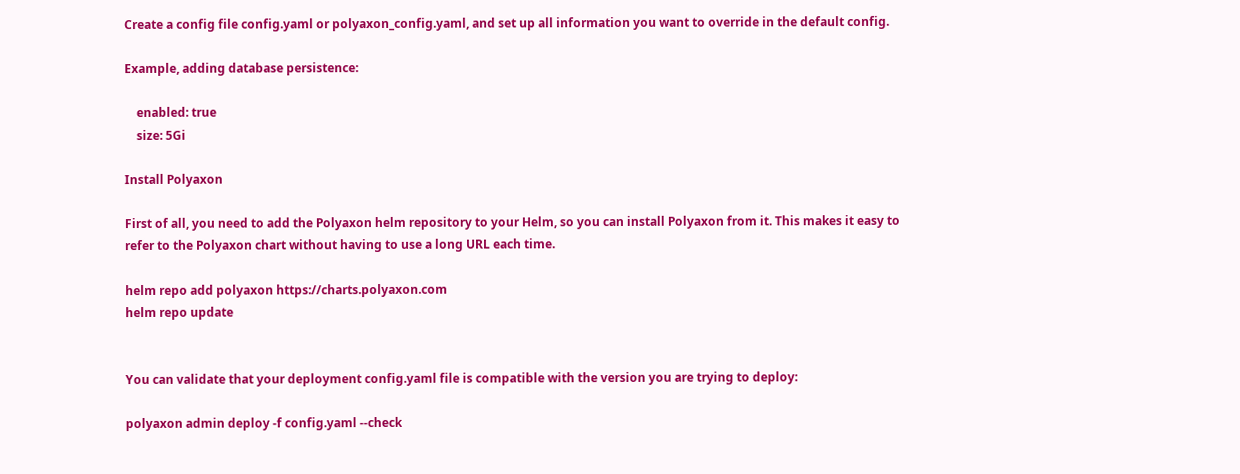Create a config file config.yaml or polyaxon_config.yaml, and set up all information you want to override in the default config.

Example, adding database persistence:

    enabled: true
    size: 5Gi

Install Polyaxon

First of all, you need to add the Polyaxon helm repository to your Helm, so you can install Polyaxon from it. This makes it easy to refer to the Polyaxon chart without having to use a long URL each time.

helm repo add polyaxon https://charts.polyaxon.com
helm repo update


You can validate that your deployment config.yaml file is compatible with the version you are trying to deploy:

polyaxon admin deploy -f config.yaml --check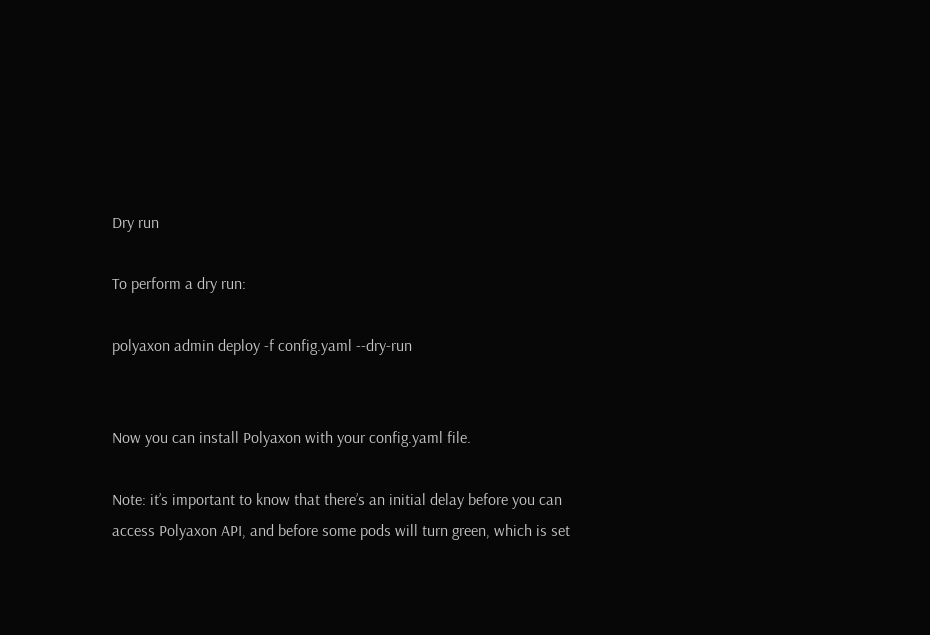Dry run

To perform a dry run:

polyaxon admin deploy -f config.yaml --dry-run


Now you can install Polyaxon with your config.yaml file.

Note: it’s important to know that there’s an initial delay before you can access Polyaxon API, and before some pods will turn green, which is set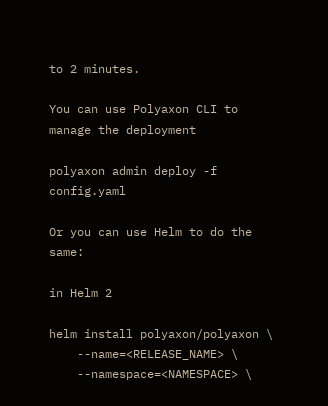to 2 minutes.

You can use Polyaxon CLI to manage the deployment

polyaxon admin deploy -f config.yaml

Or you can use Helm to do the same:

in Helm 2

helm install polyaxon/polyaxon \
    --name=<RELEASE_NAME> \
    --namespace=<NAMESPACE> \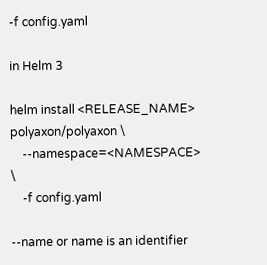-f config.yaml

in Helm 3

helm install <RELEASE_NAME> polyaxon/polyaxon \
    --namespace=<NAMESPACE> \
    -f config.yaml

--name or name is an identifier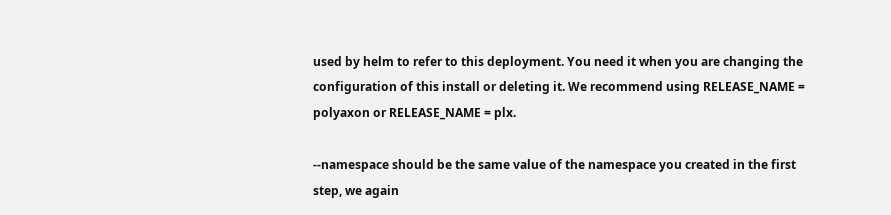used by helm to refer to this deployment. You need it when you are changing the configuration of this install or deleting it. We recommend using RELEASE_NAME = polyaxon or RELEASE_NAME = plx.

--namespace should be the same value of the namespace you created in the first step, we again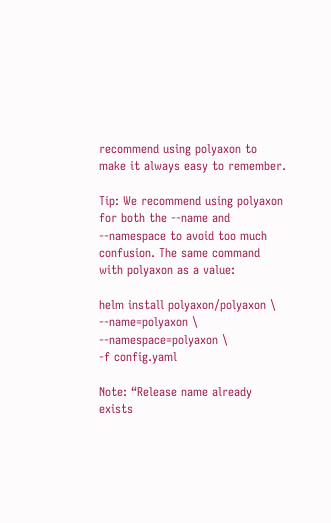recommend using polyaxon to make it always easy to remember.

Tip: We recommend using polyaxon for both the --name and --namespace to avoid too much confusion. The same command with polyaxon as a value:

helm install polyaxon/polyaxon \
--name=polyaxon \
--namespace=polyaxon \
-f config.yaml

Note: “Release name already exists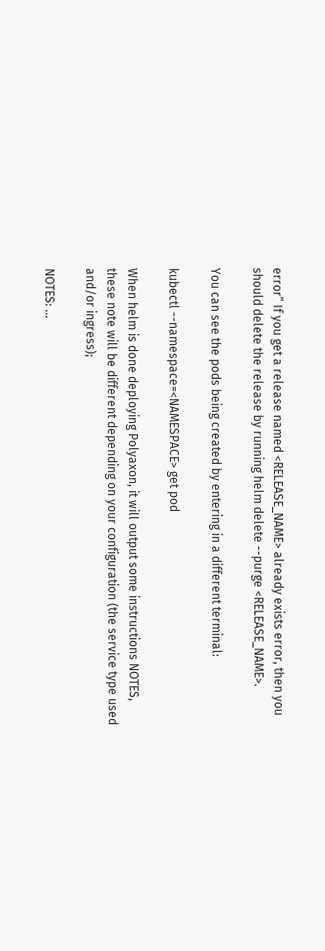error” If you get a release named <RELEASE_NAME> already exists error, then you should delete the release by running helm delete --purge <RELEASE_NAME>.

You can see the pods being created by entering in a different terminal:

kubectl --namespace=<NAMESPACE> get pod

When helm is done deploying Polyaxon, it will output some instructions NOTES, these note will be different depending on your configuration (the service type used and/or ingress);

NOTES: ...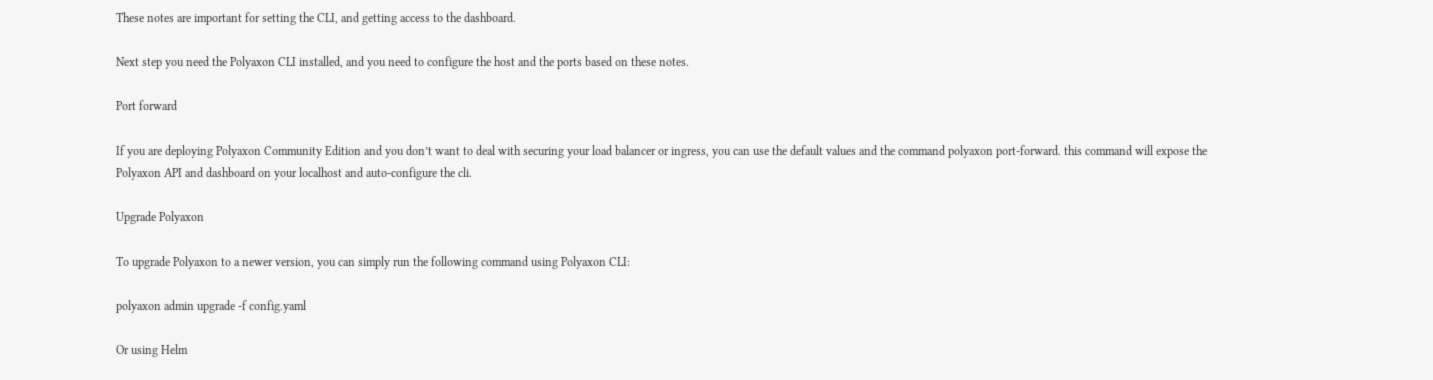These notes are important for setting the CLI, and getting access to the dashboard.

Next step you need the Polyaxon CLI installed, and you need to configure the host and the ports based on these notes.

Port forward

If you are deploying Polyaxon Community Edition and you don’t want to deal with securing your load balancer or ingress, you can use the default values and the command polyaxon port-forward. this command will expose the Polyaxon API and dashboard on your localhost and auto-configure the cli.

Upgrade Polyaxon

To upgrade Polyaxon to a newer version, you can simply run the following command using Polyaxon CLI:

polyaxon admin upgrade -f config.yaml

Or using Helm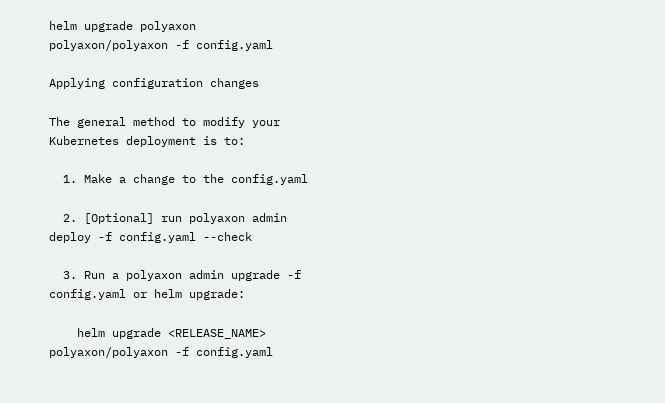helm upgrade polyaxon polyaxon/polyaxon -f config.yaml

Applying configuration changes

The general method to modify your Kubernetes deployment is to:

  1. Make a change to the config.yaml

  2. [Optional] run polyaxon admin deploy -f config.yaml --check

  3. Run a polyaxon admin upgrade -f config.yaml or helm upgrade:

    helm upgrade <RELEASE_NAME> polyaxon/polyaxon -f config.yaml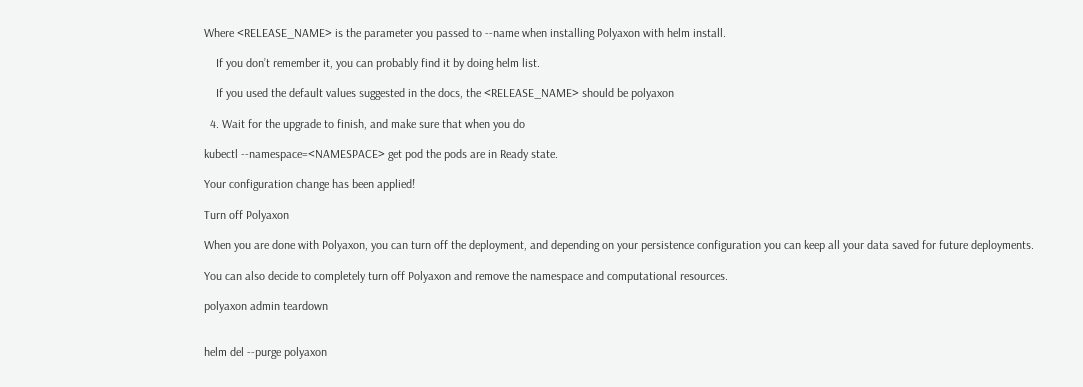Where <RELEASE_NAME> is the parameter you passed to --name when installing Polyaxon with helm install.

    If you don’t remember it, you can probably find it by doing helm list.

    If you used the default values suggested in the docs, the <RELEASE_NAME> should be polyaxon

  4. Wait for the upgrade to finish, and make sure that when you do

kubectl --namespace=<NAMESPACE> get pod the pods are in Ready state.

Your configuration change has been applied!

Turn off Polyaxon

When you are done with Polyaxon, you can turn off the deployment, and depending on your persistence configuration you can keep all your data saved for future deployments.

You can also decide to completely turn off Polyaxon and remove the namespace and computational resources.

polyaxon admin teardown


helm del --purge polyaxon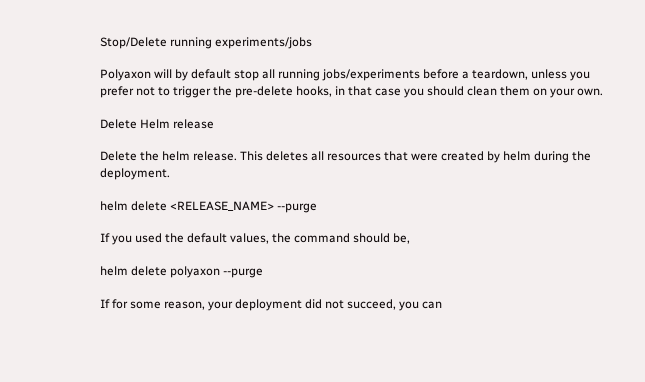Stop/Delete running experiments/jobs

Polyaxon will by default stop all running jobs/experiments before a teardown, unless you prefer not to trigger the pre-delete hooks, in that case you should clean them on your own.

Delete Helm release

Delete the helm release. This deletes all resources that were created by helm during the deployment.

helm delete <RELEASE_NAME> --purge

If you used the default values, the command should be,

helm delete polyaxon --purge

If for some reason, your deployment did not succeed, you can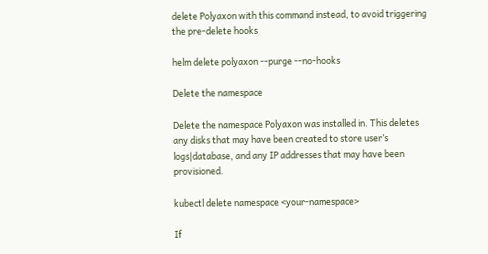delete Polyaxon with this command instead, to avoid triggering the pre-delete hooks

helm delete polyaxon --purge --no-hooks

Delete the namespace

Delete the namespace Polyaxon was installed in. This deletes any disks that may have been created to store user’s logs|database, and any IP addresses that may have been provisioned.

kubectl delete namespace <your-namespace>

If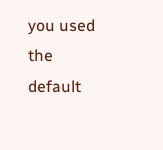you used the default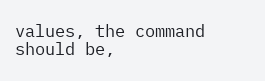values, the command should be,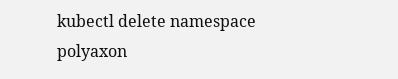kubectl delete namespace polyaxon